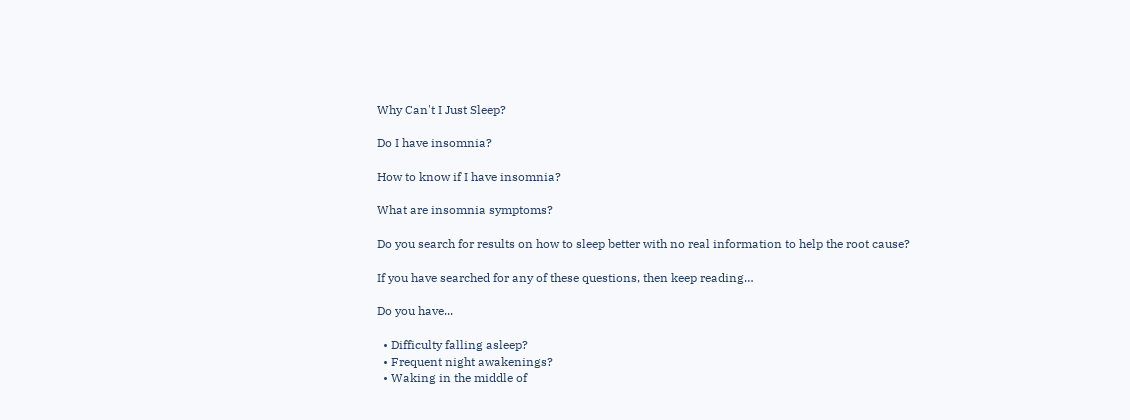Why Can't I Just Sleep?

Do I have insomnia?

How to know if I have insomnia?

What are insomnia symptoms?

Do you search for results on how to sleep better with no real information to help the root cause?

If you have searched for any of these questions, then keep reading…

Do you have...

  • Difficulty falling asleep?
  • Frequent night awakenings?
  • Waking in the middle of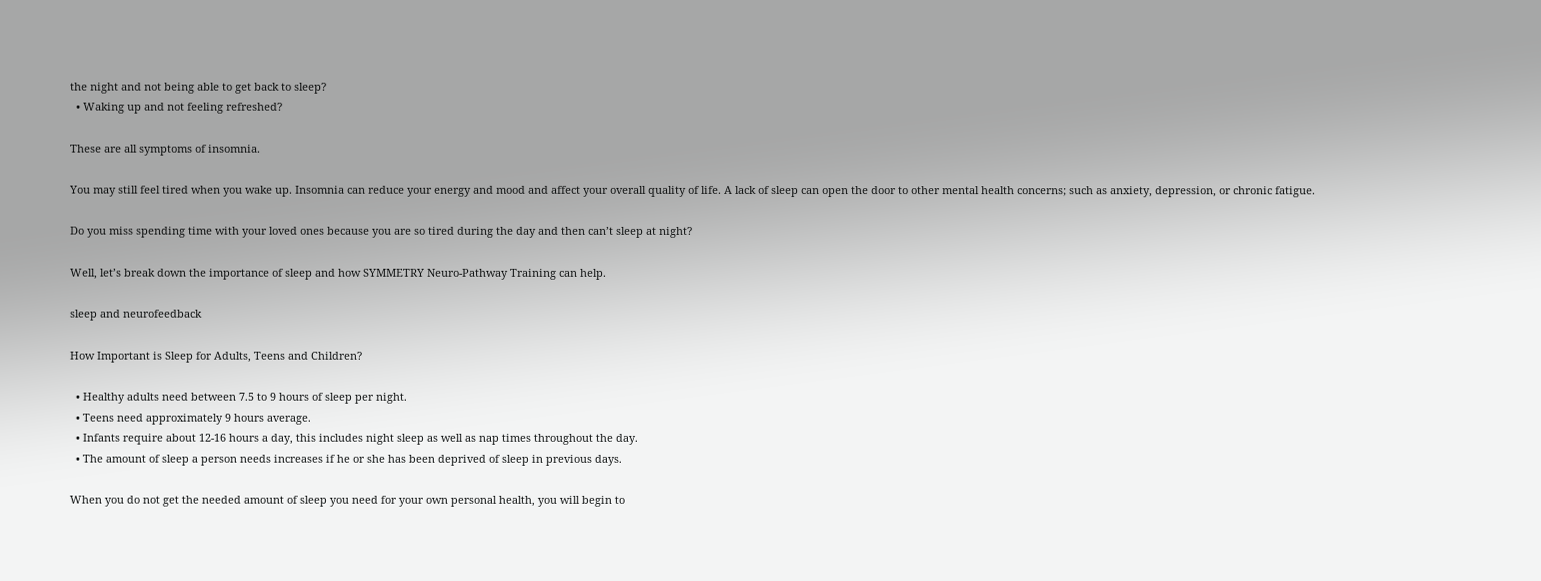the night and not being able to get back to sleep?
  • Waking up and not feeling refreshed?

These are all symptoms of insomnia.

You may still feel tired when you wake up. Insomnia can reduce your energy and mood and affect your overall quality of life. A lack of sleep can open the door to other mental health concerns; such as anxiety, depression, or chronic fatigue.

Do you miss spending time with your loved ones because you are so tired during the day and then can’t sleep at night?

Well, let’s break down the importance of sleep and how SYMMETRY Neuro-Pathway Training can help.

sleep and neurofeedback

How Important is Sleep for Adults, Teens and Children?

  • Healthy adults need between 7.5 to 9 hours of sleep per night.
  • Teens need approximately 9 hours average.
  • Infants require about 12-16 hours a day, this includes night sleep as well as nap times throughout the day.
  • The amount of sleep a person needs increases if he or she has been deprived of sleep in previous days.

When you do not get the needed amount of sleep you need for your own personal health, you will begin to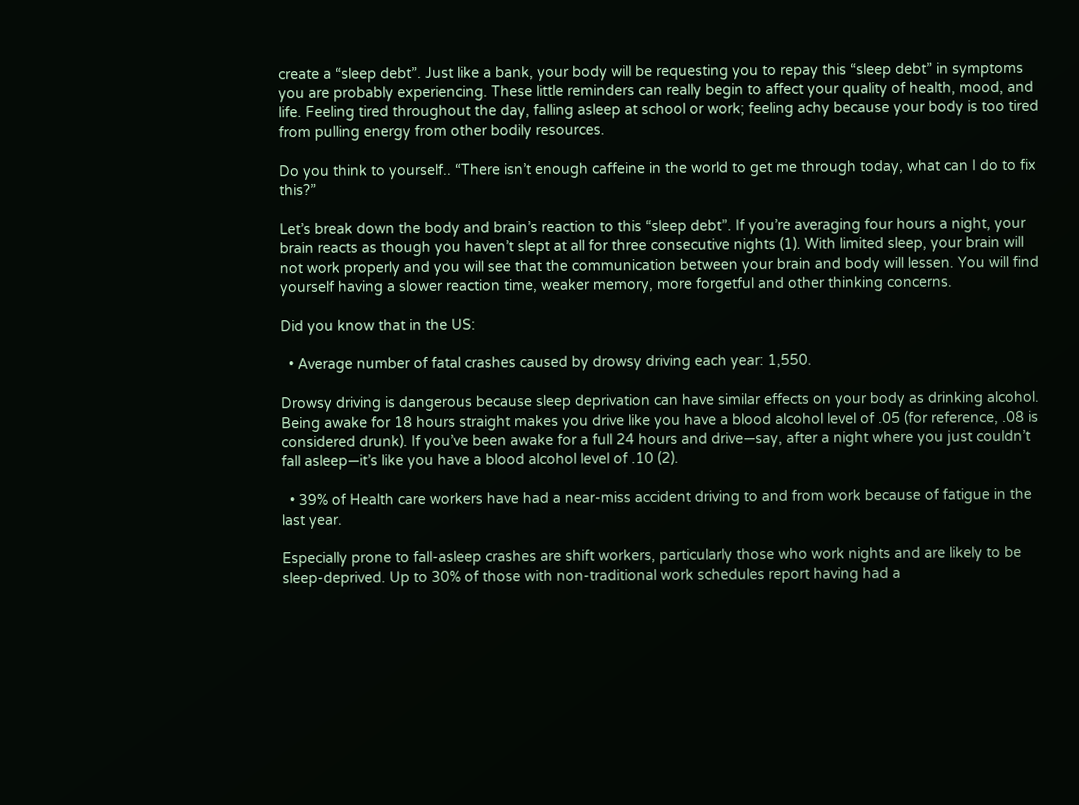create a “sleep debt”. Just like a bank, your body will be requesting you to repay this “sleep debt” in symptoms you are probably experiencing. These little reminders can really begin to affect your quality of health, mood, and life. Feeling tired throughout the day, falling asleep at school or work; feeling achy because your body is too tired from pulling energy from other bodily resources.

Do you think to yourself.. “There isn’t enough caffeine in the world to get me through today, what can I do to fix this?”

Let’s break down the body and brain’s reaction to this “sleep debt”. If you’re averaging four hours a night, your brain reacts as though you haven’t slept at all for three consecutive nights (1). With limited sleep, your brain will not work properly and you will see that the communication between your brain and body will lessen. You will find yourself having a slower reaction time, weaker memory, more forgetful and other thinking concerns.

Did you know that in the US:

  • Average number of fatal crashes caused by drowsy driving each year: 1,550.

Drowsy driving is dangerous because sleep deprivation can have similar effects on your body as drinking alcohol. Being awake for 18 hours straight makes you drive like you have a blood alcohol level of .05 (for reference, .08 is considered drunk). If you’ve been awake for a full 24 hours and drive—say, after a night where you just couldn’t fall asleep—it’s like you have a blood alcohol level of .10 (2).

  • 39% of Health care workers have had a near-miss accident driving to and from work because of fatigue in the last year.

Especially prone to fall-asleep crashes are shift workers, particularly those who work nights and are likely to be sleep-deprived. Up to 30% of those with non-traditional work schedules report having had a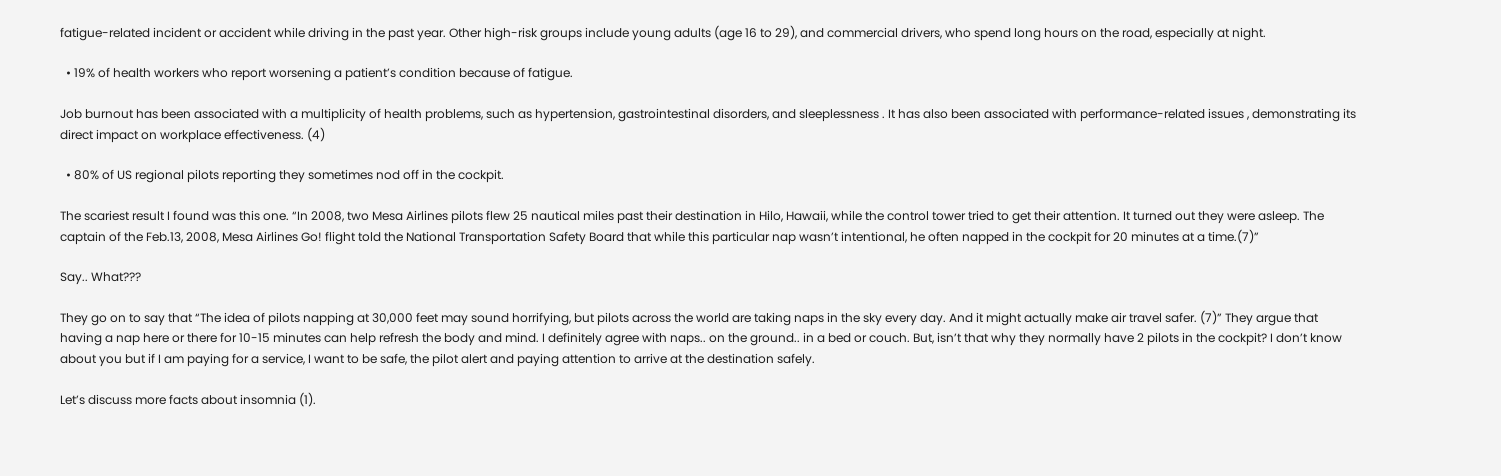fatigue-related incident or accident while driving in the past year. Other high-risk groups include young adults (age 16 to 29), and commercial drivers, who spend long hours on the road, especially at night.

  • 19% of health workers who report worsening a patient’s condition because of fatigue.

Job burnout has been associated with a multiplicity of health problems, such as hypertension, gastrointestinal disorders, and sleeplessness . It has also been associated with performance-related issues , demonstrating its direct impact on workplace effectiveness. (4)

  • 80% of US regional pilots reporting they sometimes nod off in the cockpit.

The scariest result I found was this one. “In 2008, two Mesa Airlines pilots flew 25 nautical miles past their destination in Hilo, Hawaii, while the control tower tried to get their attention. It turned out they were asleep. The captain of the Feb.13, 2008, Mesa Airlines Go! flight told the National Transportation Safety Board that while this particular nap wasn’t intentional, he often napped in the cockpit for 20 minutes at a time.(7)”

Say.. What???

They go on to say that “The idea of pilots napping at 30,000 feet may sound horrifying, but pilots across the world are taking naps in the sky every day. And it might actually make air travel safer. (7)” They argue that having a nap here or there for 10-15 minutes can help refresh the body and mind. I definitely agree with naps.. on the ground.. in a bed or couch. But, isn’t that why they normally have 2 pilots in the cockpit? I don’t know about you but if I am paying for a service, I want to be safe, the pilot alert and paying attention to arrive at the destination safely.

Let’s discuss more facts about insomnia (1).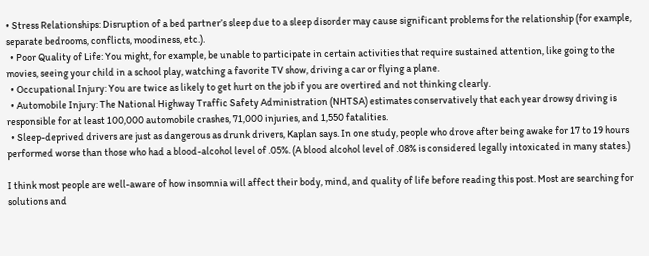• Stress Relationships: Disruption of a bed partner’s sleep due to a sleep disorder may cause significant problems for the relationship (for example, separate bedrooms, conflicts, moodiness, etc.).
  • Poor Quality of Life: You might, for example, be unable to participate in certain activities that require sustained attention, like going to the movies, seeing your child in a school play, watching a favorite TV show, driving a car or flying a plane.
  • Occupational Injury: You are twice as likely to get hurt on the job if you are overtired and not thinking clearly.
  • Automobile Injury: The National Highway Traffic Safety Administration (NHTSA) estimates conservatively that each year drowsy driving is responsible for at least 100,000 automobile crashes, 71,000 injuries, and 1,550 fatalities.
  • Sleep-deprived drivers are just as dangerous as drunk drivers, Kaplan says. In one study, people who drove after being awake for 17 to 19 hours performed worse than those who had a blood-alcohol level of .05%. (A blood alcohol level of .08% is considered legally intoxicated in many states.)

I think most people are well-aware of how insomnia will affect their body, mind, and quality of life before reading this post. Most are searching for solutions and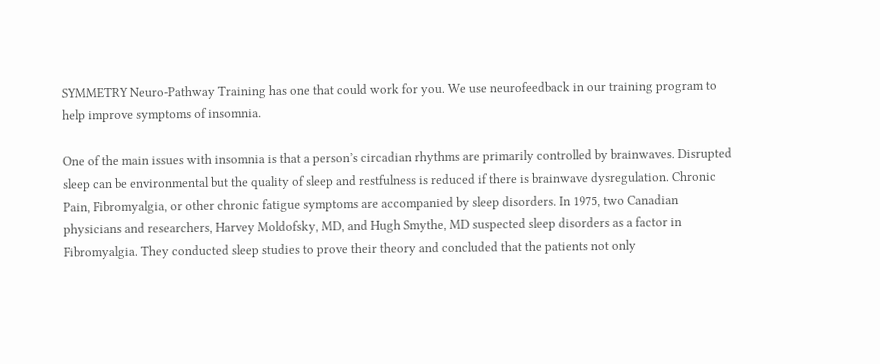SYMMETRY Neuro-Pathway Training has one that could work for you. We use neurofeedback in our training program to help improve symptoms of insomnia.

One of the main issues with insomnia is that a person’s circadian rhythms are primarily controlled by brainwaves. Disrupted sleep can be environmental but the quality of sleep and restfulness is reduced if there is brainwave dysregulation. Chronic Pain, Fibromyalgia, or other chronic fatigue symptoms are accompanied by sleep disorders. In 1975, two Canadian physicians and researchers, Harvey Moldofsky, MD, and Hugh Smythe, MD suspected sleep disorders as a factor in Fibromyalgia. They conducted sleep studies to prove their theory and concluded that the patients not only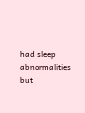had sleep abnormalities but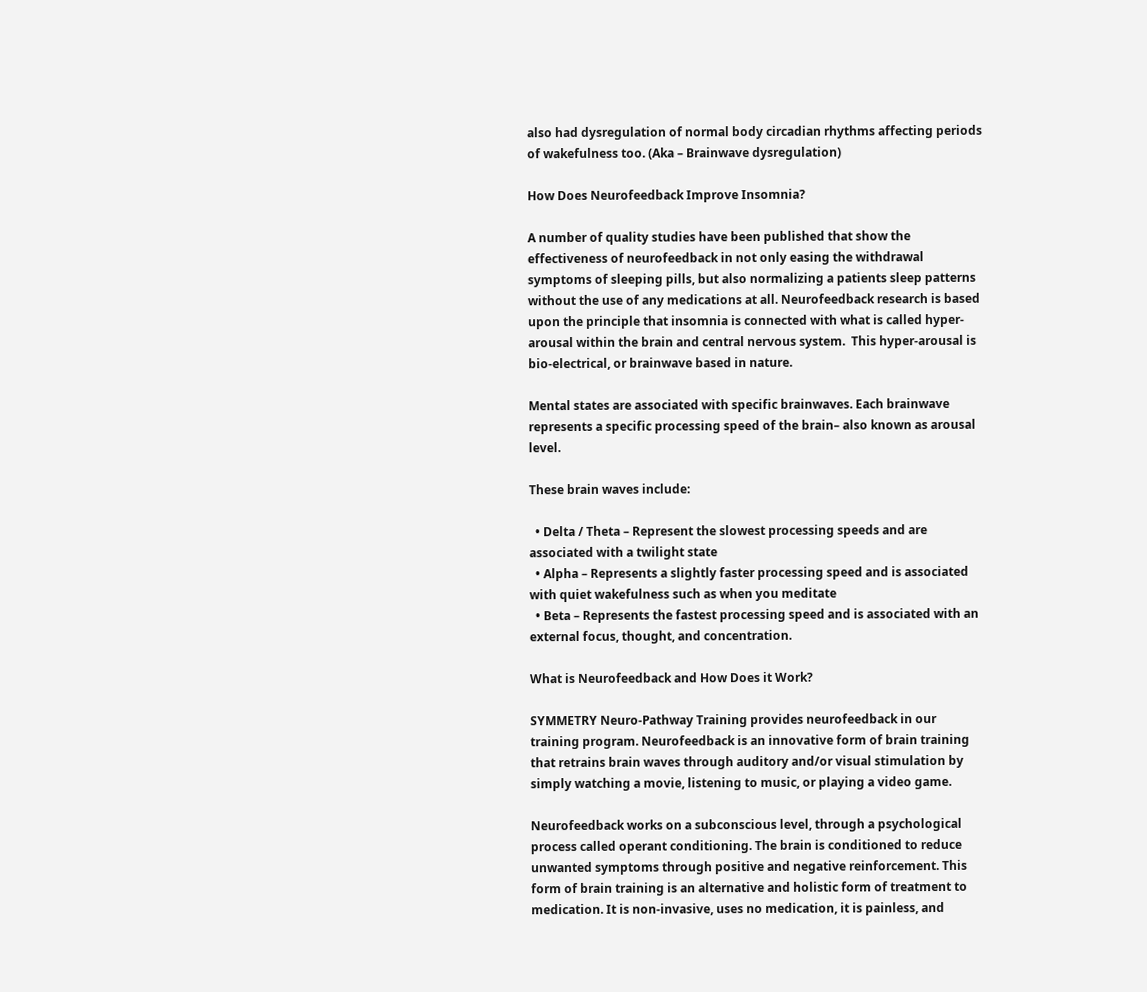also had dysregulation of normal body circadian rhythms affecting periods of wakefulness too. (Aka – Brainwave dysregulation)

How Does Neurofeedback Improve Insomnia?

A number of quality studies have been published that show the effectiveness of neurofeedback in not only easing the withdrawal symptoms of sleeping pills, but also normalizing a patients sleep patterns without the use of any medications at all. Neurofeedback research is based upon the principle that insomnia is connected with what is called hyper-arousal within the brain and central nervous system.  This hyper-arousal is bio-electrical, or brainwave based in nature.

Mental states are associated with specific brainwaves. Each brainwave represents a specific processing speed of the brain– also known as arousal level.

These brain waves include:

  • Delta / Theta – Represent the slowest processing speeds and are associated with a twilight state
  • Alpha – Represents a slightly faster processing speed and is associated with quiet wakefulness such as when you meditate
  • Beta – Represents the fastest processing speed and is associated with an external focus, thought, and concentration.

What is Neurofeedback and How Does it Work?

SYMMETRY Neuro-Pathway Training provides neurofeedback in our training program. Neurofeedback is an innovative form of brain training that retrains brain waves through auditory and/or visual stimulation by simply watching a movie, listening to music, or playing a video game.

Neurofeedback works on a subconscious level, through a psychological process called operant conditioning. The brain is conditioned to reduce unwanted symptoms through positive and negative reinforcement. This form of brain training is an alternative and holistic form of treatment to medication. It is non-invasive, uses no medication, it is painless, and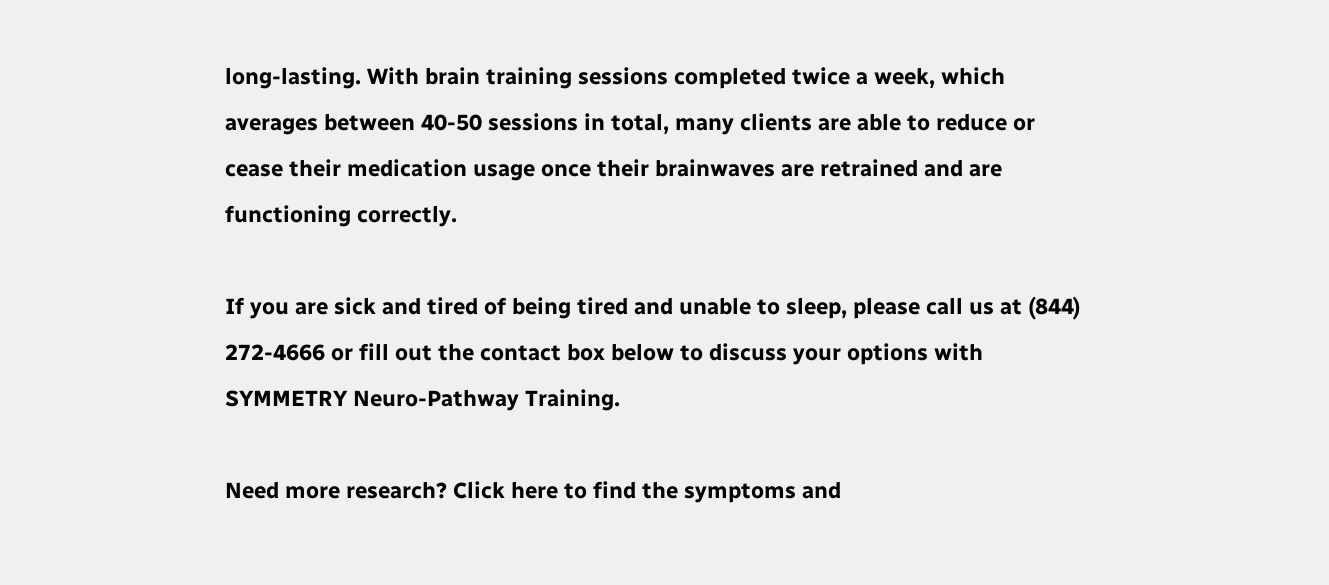long-lasting. With brain training sessions completed twice a week, which averages between 40-50 sessions in total, many clients are able to reduce or cease their medication usage once their brainwaves are retrained and are functioning correctly.

If you are sick and tired of being tired and unable to sleep, please call us at (844) 272-4666 or fill out the contact box below to discuss your options with SYMMETRY Neuro-Pathway Training.

Need more research? Click here to find the symptoms and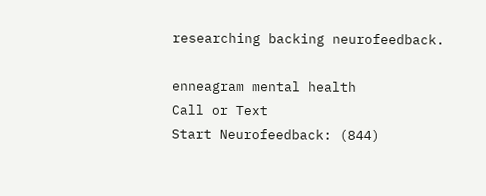researching backing neurofeedback.

enneagram mental health
Call or Text
Start Neurofeedback: (844)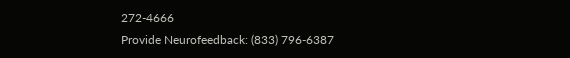272-4666
Provide Neurofeedback: (833) 796-6387